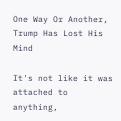One Way Or Another, Trump Has Lost His Mind

It's not like it was attached to anything,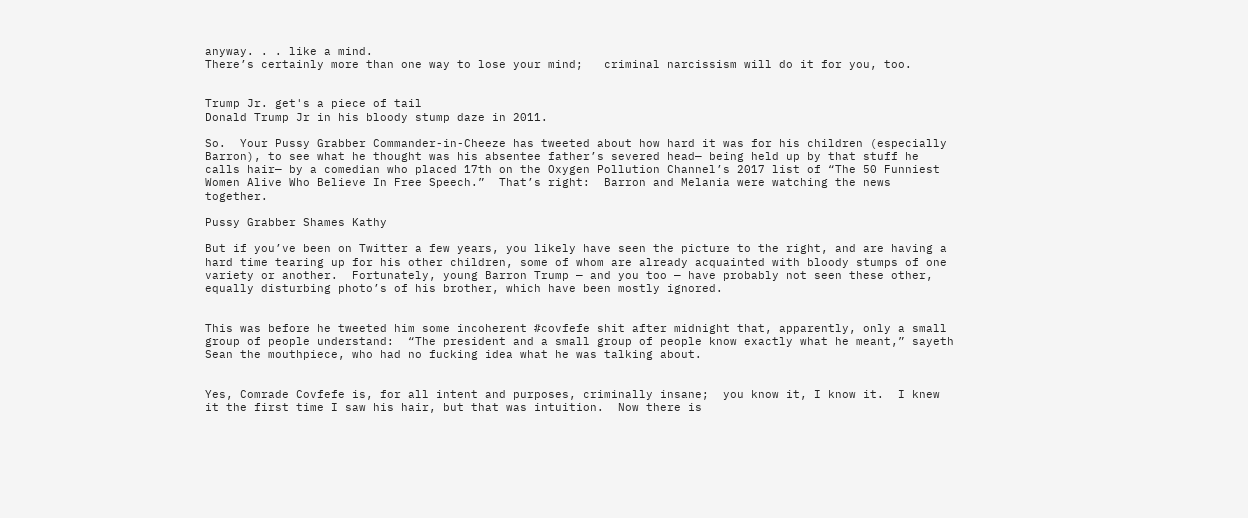anyway. . . like a mind.
There’s certainly more than one way to lose your mind;   criminal narcissism will do it for you, too.


Trump Jr. get's a piece of tail
Donald Trump Jr in his bloody stump daze in 2011.

So.  Your Pussy Grabber Commander-in-Cheeze has tweeted about how hard it was for his children (especially Barron), to see what he thought was his absentee father’s severed head— being held up by that stuff he calls hair— by a comedian who placed 17th on the Oxygen Pollution Channel’s 2017 list of “The 50 Funniest Women Alive Who Believe In Free Speech.”  That’s right:  Barron and Melania were watching the news together.

Pussy Grabber Shames Kathy

But if you’ve been on Twitter a few years, you likely have seen the picture to the right, and are having a hard time tearing up for his other children, some of whom are already acquainted with bloody stumps of one variety or another.  Fortunately, young Barron Trump — and you too — have probably not seen these other, equally disturbing photo’s of his brother, which have been mostly ignored.


This was before he tweeted him some incoherent #covfefe shit after midnight that, apparently, only a small group of people understand:  “The president and a small group of people know exactly what he meant,” sayeth Sean the mouthpiece, who had no fucking idea what he was talking about.


Yes, Comrade Covfefe is, for all intent and purposes, criminally insane;  you know it, I know it.  I knew it the first time I saw his hair, but that was intuition.  Now there is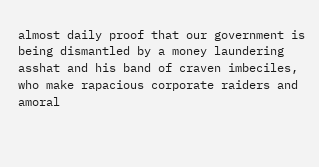almost daily proof that our government is being dismantled by a money laundering asshat and his band of craven imbeciles, who make rapacious corporate raiders and amoral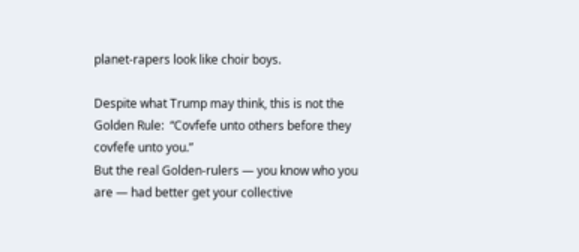planet-rapers look like choir boys.

Despite what Trump may think, this is not the Golden Rule:  “Covfefe unto others before they covfefe unto you.”
But the real Golden-rulers — you know who you are — had better get your collective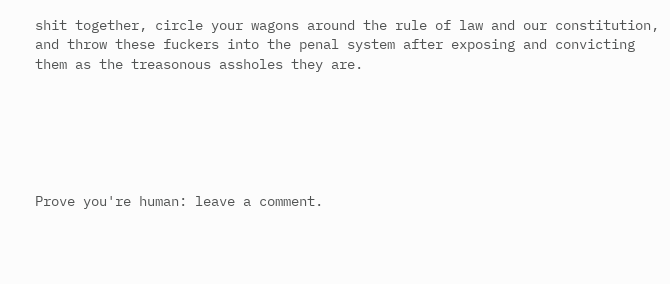shit together, circle your wagons around the rule of law and our constitution, and throw these fuckers into the penal system after exposing and convicting them as the treasonous assholes they are.






Prove you're human: leave a comment.